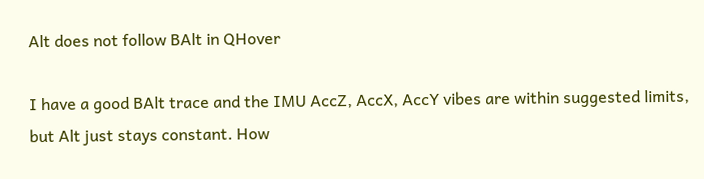Alt does not follow BAlt in QHover

I have a good BAlt trace and the IMU AccZ, AccX, AccY vibes are within suggested limits, but Alt just stays constant. How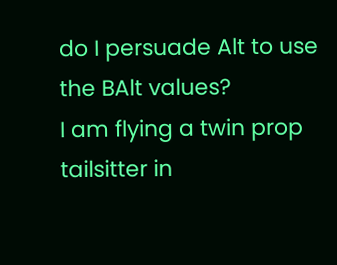do I persuade Alt to use the BAlt values?
I am flying a twin prop tailsitter in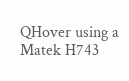QHover using a Matek H743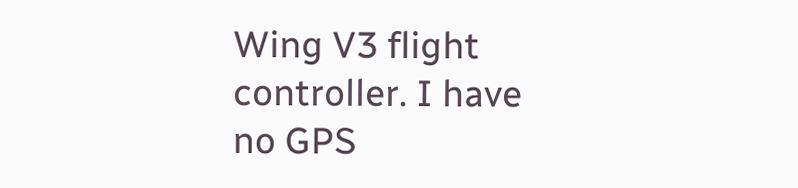Wing V3 flight controller. I have no GPS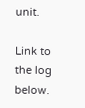unit.

Link to the log below.